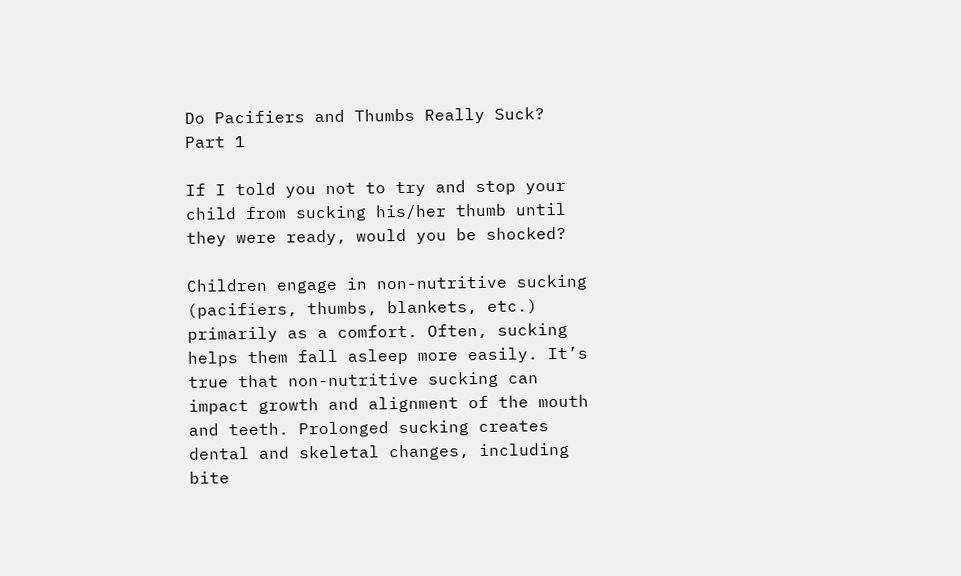Do Pacifiers and Thumbs Really Suck? Part 1

If I told you not to try and stop your child from sucking his/her thumb until they were ready, would you be shocked?

Children engage in non-nutritive sucking (pacifiers, thumbs, blankets, etc.) primarily as a comfort. Often, sucking helps them fall asleep more easily. It’s true that non-nutritive sucking can impact growth and alignment of the mouth and teeth. Prolonged sucking creates dental and skeletal changes, including bite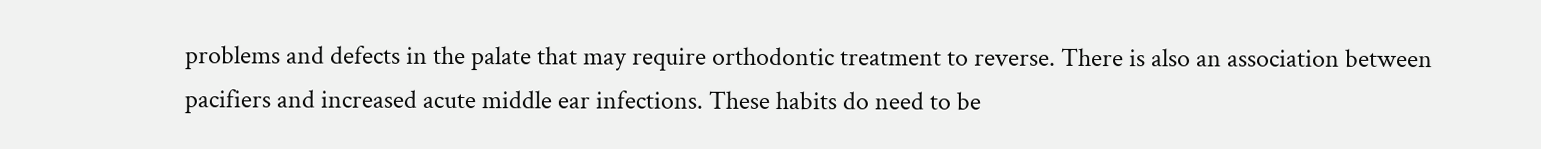problems and defects in the palate that may require orthodontic treatment to reverse. There is also an association between pacifiers and increased acute middle ear infections. These habits do need to be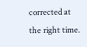corrected at the right time.